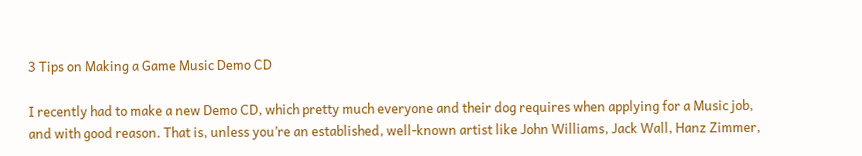3 Tips on Making a Game Music Demo CD

I recently had to make a new Demo CD, which pretty much everyone and their dog requires when applying for a Music job, and with good reason. That is, unless you’re an established, well-known artist like John Williams, Jack Wall, Hanz Zimmer,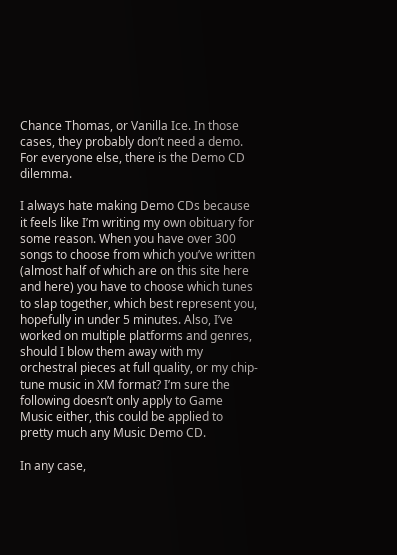Chance Thomas, or Vanilla Ice. In those cases, they probably don’t need a demo. For everyone else, there is the Demo CD dilemma.

I always hate making Demo CDs because it feels like I’m writing my own obituary for some reason. When you have over 300 songs to choose from which you’ve written (almost half of which are on this site here and here) you have to choose which tunes to slap together, which best represent you, hopefully in under 5 minutes. Also, I’ve worked on multiple platforms and genres, should I blow them away with my orchestral pieces at full quality, or my chip-tune music in XM format? I’m sure the following doesn’t only apply to Game Music either, this could be applied to pretty much any Music Demo CD.

In any case,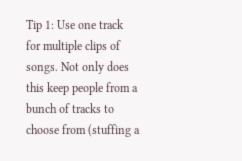Tip 1: Use one track for multiple clips of songs. Not only does this keep people from a bunch of tracks to choose from (stuffing a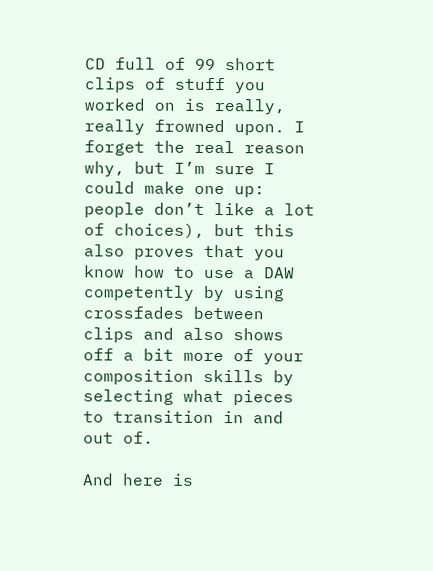CD full of 99 short clips of stuff you worked on is really, really frowned upon. I forget the real reason why, but I’m sure I could make one up: people don’t like a lot of choices), but this also proves that you know how to use a DAW competently by using crossfades between clips and also shows off a bit more of your composition skills by selecting what pieces to transition in and out of.

And here is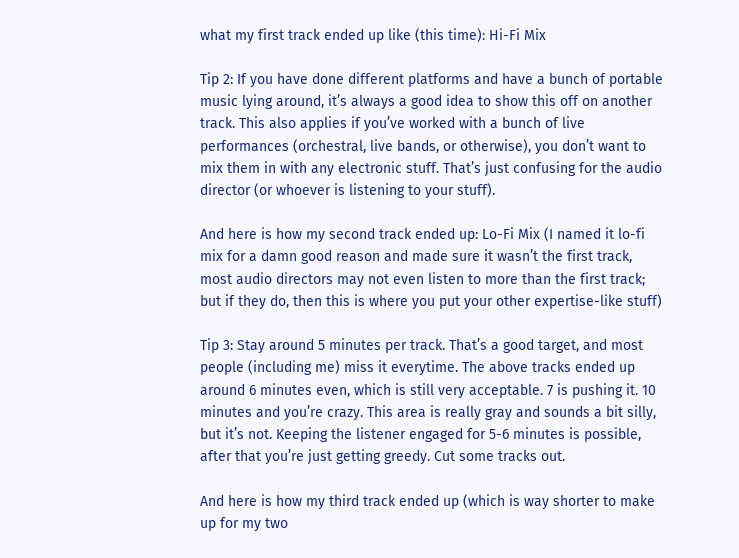what my first track ended up like (this time): Hi-Fi Mix

Tip 2: If you have done different platforms and have a bunch of portable music lying around, it’s always a good idea to show this off on another track. This also applies if you’ve worked with a bunch of live performances (orchestral, live bands, or otherwise), you don’t want to mix them in with any electronic stuff. That’s just confusing for the audio director (or whoever is listening to your stuff).

And here is how my second track ended up: Lo-Fi Mix (I named it lo-fi mix for a damn good reason and made sure it wasn’t the first track, most audio directors may not even listen to more than the first track; but if they do, then this is where you put your other expertise-like stuff)

Tip 3: Stay around 5 minutes per track. That’s a good target, and most people (including me) miss it everytime. The above tracks ended up around 6 minutes even, which is still very acceptable. 7 is pushing it. 10 minutes and you’re crazy. This area is really gray and sounds a bit silly, but it’s not. Keeping the listener engaged for 5-6 minutes is possible, after that you’re just getting greedy. Cut some tracks out.

And here is how my third track ended up (which is way shorter to make up for my two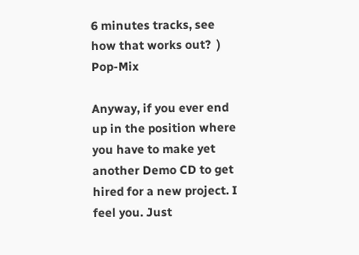6 minutes tracks, see how that works out?  ) Pop-Mix

Anyway, if you ever end up in the position where you have to make yet another Demo CD to get hired for a new project. I feel you. Just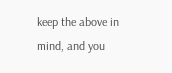keep the above in mind, and you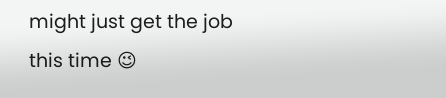might just get the job this time 😉